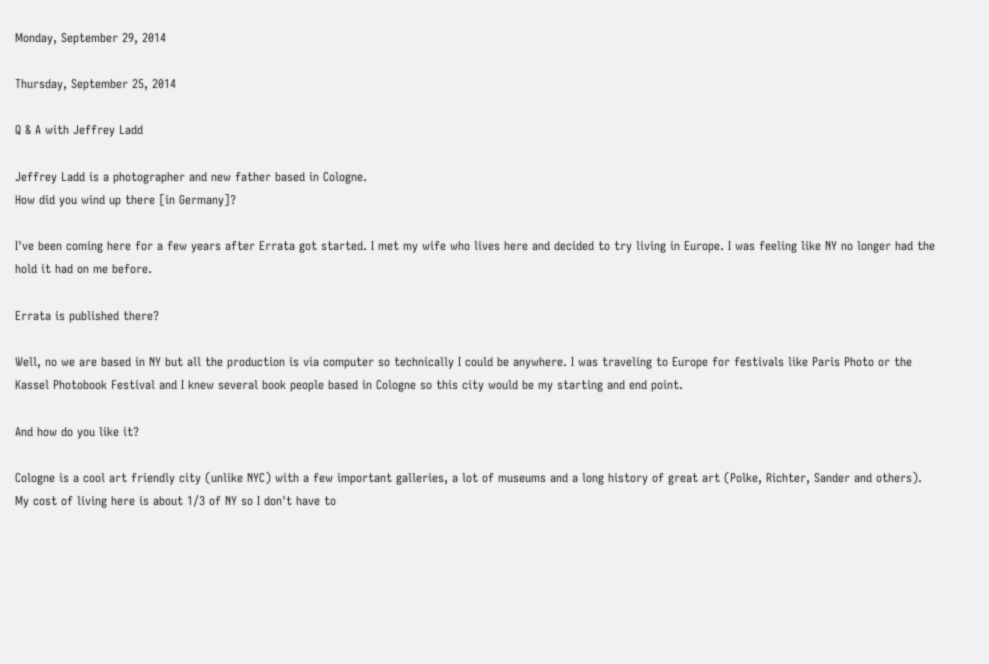Monday, September 29, 2014

Thursday, September 25, 2014

Q & A with Jeffrey Ladd

Jeffrey Ladd is a photographer and new father based in Cologne.
How did you wind up there [in Germany]?

I've been coming here for a few years after Errata got started. I met my wife who lives here and decided to try living in Europe. I was feeling like NY no longer had the hold it had on me before.

Errata is published there?

Well, no we are based in NY but all the production is via computer so technically I could be anywhere. I was traveling to Europe for festivals like Paris Photo or the Kassel Photobook Festival and I knew several book people based in Cologne so this city would be my starting and end point.

And how do you like it?

Cologne is a cool art friendly city (unlike NYC) with a few important galleries, a lot of museums and a long history of great art (Polke, Richter, Sander and others). My cost of living here is about 1/3 of NY so I don't have to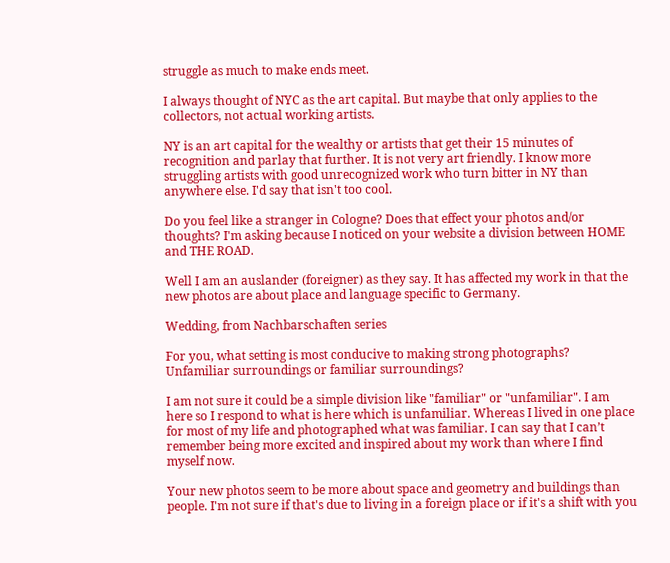struggle as much to make ends meet.

I always thought of NYC as the art capital. But maybe that only applies to the collectors, not actual working artists.

NY is an art capital for the wealthy or artists that get their 15 minutes of recognition and parlay that further. It is not very art friendly. I know more struggling artists with good unrecognized work who turn bitter in NY than anywhere else. I'd say that isn't too cool.

Do you feel like a stranger in Cologne? Does that effect your photos and/or thoughts? I'm asking because I noticed on your website a division between HOME and THE ROAD.

Well I am an auslander (foreigner) as they say. It has affected my work in that the new photos are about place and language specific to Germany.

Wedding, from Nachbarschaften series

For you, what setting is most conducive to making strong photographs? Unfamiliar surroundings or familiar surroundings?

I am not sure it could be a simple division like "familiar" or "unfamiliar". I am here so I respond to what is here which is unfamiliar. Whereas I lived in one place for most of my life and photographed what was familiar. I can say that I can’t remember being more excited and inspired about my work than where I find myself now.

Your new photos seem to be more about space and geometry and buildings than people. I'm not sure if that's due to living in a foreign place or if it's a shift with you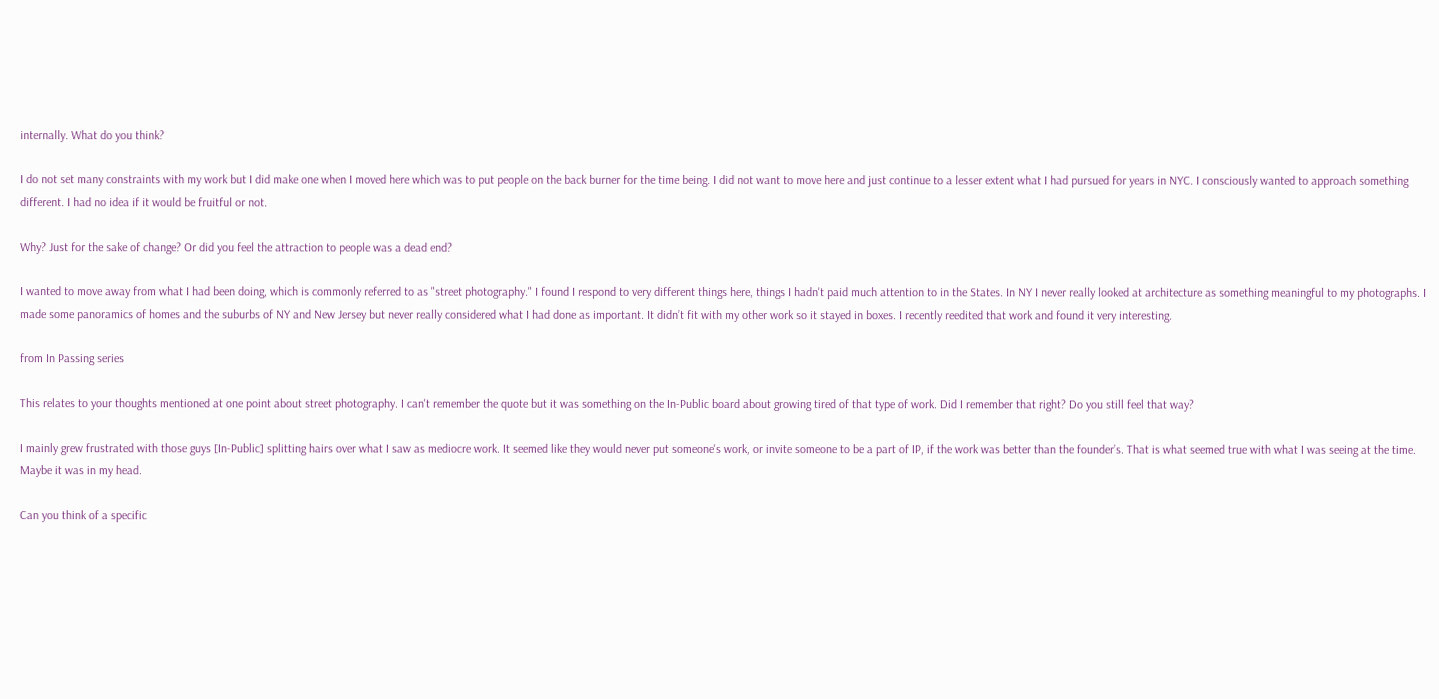internally. What do you think?

I do not set many constraints with my work but I did make one when I moved here which was to put people on the back burner for the time being. I did not want to move here and just continue to a lesser extent what I had pursued for years in NYC. I consciously wanted to approach something different. I had no idea if it would be fruitful or not.

Why? Just for the sake of change? Or did you feel the attraction to people was a dead end?

I wanted to move away from what I had been doing, which is commonly referred to as "street photography." I found I respond to very different things here, things I hadn't paid much attention to in the States. In NY I never really looked at architecture as something meaningful to my photographs. I made some panoramics of homes and the suburbs of NY and New Jersey but never really considered what I had done as important. It didn’t fit with my other work so it stayed in boxes. I recently reedited that work and found it very interesting.

from In Passing series

This relates to your thoughts mentioned at one point about street photography. I can't remember the quote but it was something on the In-Public board about growing tired of that type of work. Did I remember that right? Do you still feel that way?

I mainly grew frustrated with those guys [In-Public] splitting hairs over what I saw as mediocre work. It seemed like they would never put someone's work, or invite someone to be a part of IP, if the work was better than the founder’s. That is what seemed true with what I was seeing at the time. Maybe it was in my head.

Can you think of a specific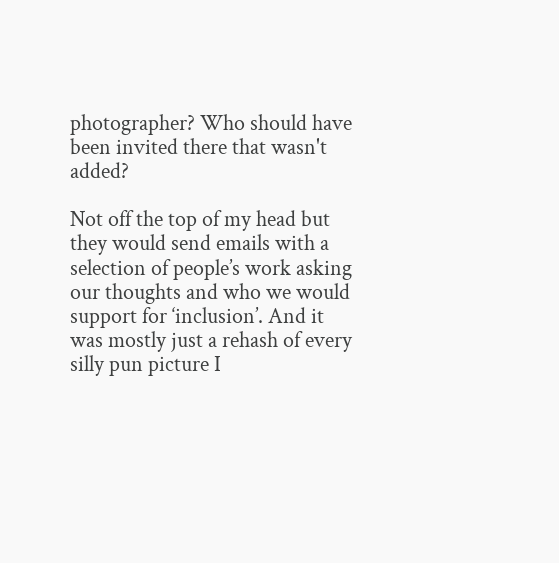photographer? Who should have been invited there that wasn't added?

Not off the top of my head but they would send emails with a selection of people’s work asking our thoughts and who we would support for ‘inclusion’. And it was mostly just a rehash of every silly pun picture I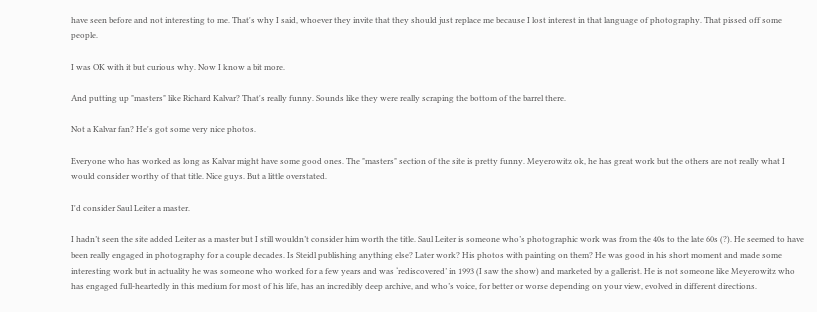have seen before and not interesting to me. That's why I said, whoever they invite that they should just replace me because I lost interest in that language of photography. That pissed off some people.

I was OK with it but curious why. Now I know a bit more.

And putting up "masters" like Richard Kalvar? That's really funny. Sounds like they were really scraping the bottom of the barrel there.

Not a Kalvar fan? He's got some very nice photos.

Everyone who has worked as long as Kalvar might have some good ones. The "masters" section of the site is pretty funny. Meyerowitz ok, he has great work but the others are not really what I would consider worthy of that title. Nice guys. But a little overstated.

I'd consider Saul Leiter a master.

I hadn’t seen the site added Leiter as a master but I still wouldn’t consider him worth the title. Saul Leiter is someone who’s photographic work was from the 40s to the late 60s (?). He seemed to have been really engaged in photography for a couple decades. Is Steidl publishing anything else? Later work? His photos with painting on them? He was good in his short moment and made some interesting work but in actuality he was someone who worked for a few years and was ‘rediscovered’ in 1993 (I saw the show) and marketed by a gallerist. He is not someone like Meyerowitz who has engaged full-heartedly in this medium for most of his life, has an incredibly deep archive, and who’s voice, for better or worse depending on your view, evolved in different directions.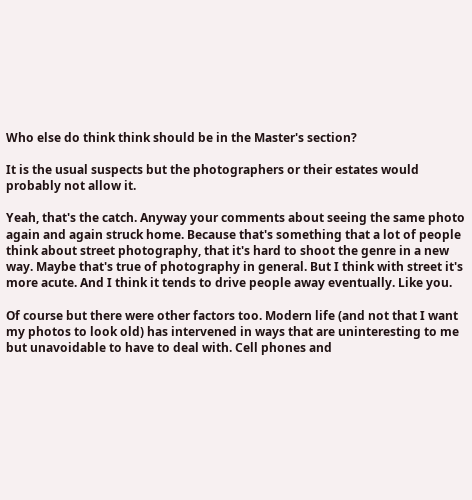Who else do think think should be in the Master's section?

It is the usual suspects but the photographers or their estates would probably not allow it.

Yeah, that's the catch. Anyway your comments about seeing the same photo again and again struck home. Because that's something that a lot of people think about street photography, that it's hard to shoot the genre in a new way. Maybe that's true of photography in general. But I think with street it's more acute. And I think it tends to drive people away eventually. Like you.

Of course but there were other factors too. Modern life (and not that I want my photos to look old) has intervened in ways that are uninteresting to me but unavoidable to have to deal with. Cell phones and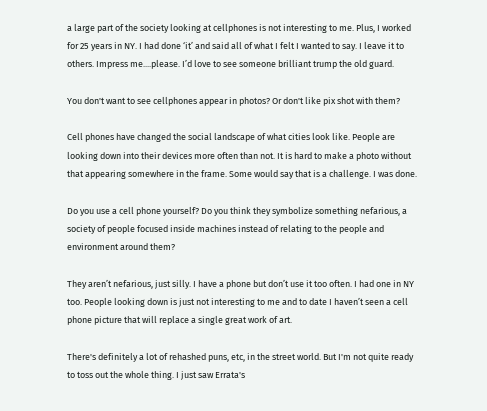a large part of the society looking at cellphones is not interesting to me. Plus, I worked for 25 years in NY. I had done ‘it’ and said all of what I felt I wanted to say. I leave it to others. Impress me....please. I’d love to see someone brilliant trump the old guard.

You don't want to see cellphones appear in photos? Or don't like pix shot with them?

Cell phones have changed the social landscape of what cities look like. People are looking down into their devices more often than not. It is hard to make a photo without that appearing somewhere in the frame. Some would say that is a challenge. I was done.

Do you use a cell phone yourself? Do you think they symbolize something nefarious, a society of people focused inside machines instead of relating to the people and environment around them?

They aren’t nefarious, just silly. I have a phone but don’t use it too often. I had one in NY too. People looking down is just not interesting to me and to date I haven’t seen a cell phone picture that will replace a single great work of art.

There's definitely a lot of rehashed puns, etc, in the street world. But I'm not quite ready to toss out the whole thing. I just saw Errata's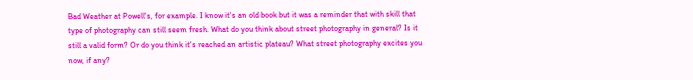Bad Weather at Powell's, for example. I know it's an old book but it was a reminder that with skill that type of photography can still seem fresh. What do you think about street photography in general? Is it still a valid form? Or do you think it's reached an artistic plateau? What street photography excites you now, if any?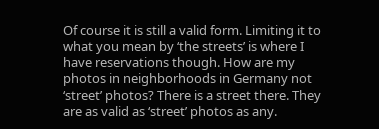Of course it is still a valid form. Limiting it to what you mean by ‘the streets’ is where I have reservations though. How are my photos in neighborhoods in Germany not ‘street’ photos? There is a street there. They are as valid as ‘street’ photos as any.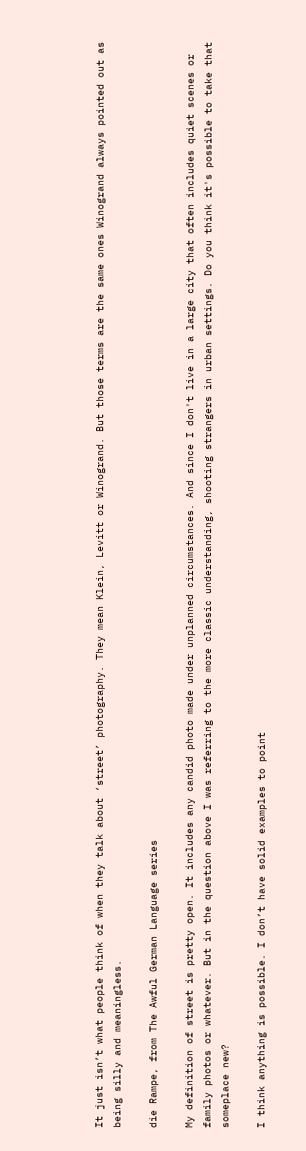It just isn’t what people think of when they talk about ‘street’ photography. They mean Klein, Levitt or Winogrand. But those terms are the same ones Winogrand always pointed out as being silly and meaningless.

die Rampe, from The Awful German Language series

My definition of street is pretty open. It includes any candid photo made under unplanned circumstances. And since I don't live in a large city that often includes quiet scenes or family photos or whatever. But in the question above I was referring to the more classic understanding, shooting strangers in urban settings. Do you think it's possible to take that someplace new?

I think anything is possible. I don’t have solid examples to point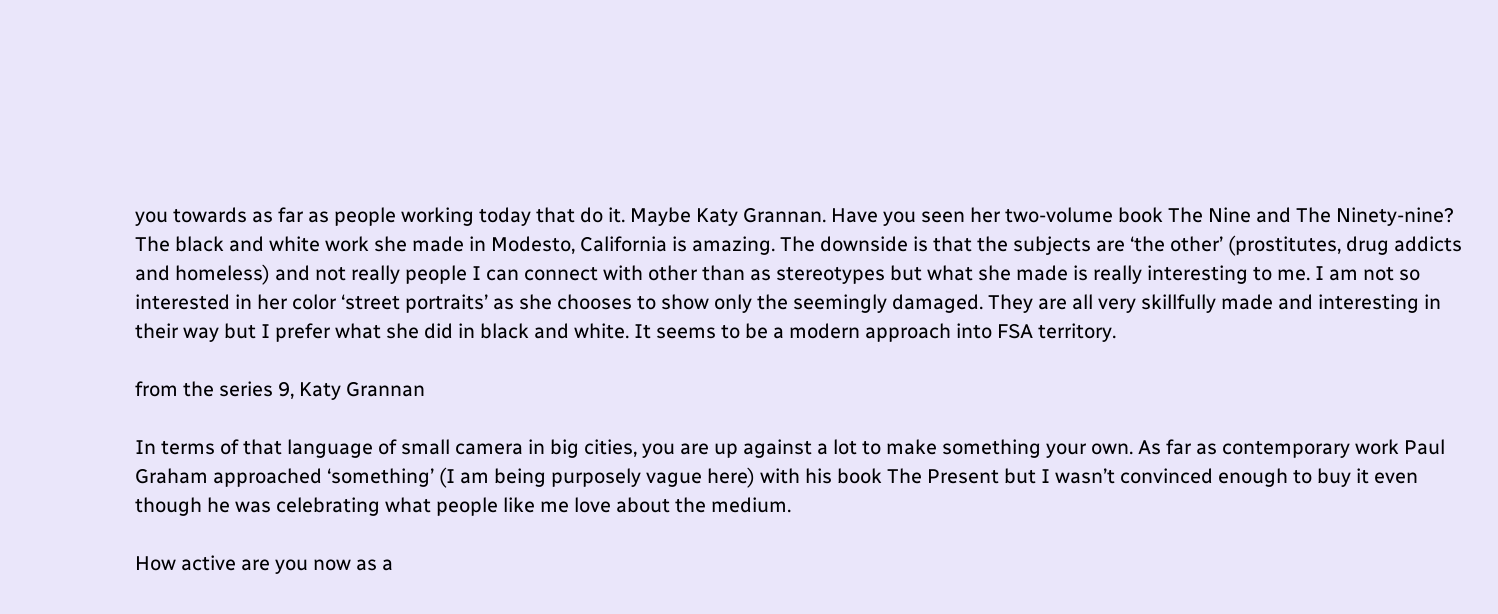you towards as far as people working today that do it. Maybe Katy Grannan. Have you seen her two-volume book The Nine and The Ninety-nine? The black and white work she made in Modesto, California is amazing. The downside is that the subjects are ‘the other’ (prostitutes, drug addicts and homeless) and not really people I can connect with other than as stereotypes but what she made is really interesting to me. I am not so interested in her color ‘street portraits’ as she chooses to show only the seemingly damaged. They are all very skillfully made and interesting in their way but I prefer what she did in black and white. It seems to be a modern approach into FSA territory.

from the series 9, Katy Grannan

In terms of that language of small camera in big cities, you are up against a lot to make something your own. As far as contemporary work Paul Graham approached ‘something’ (I am being purposely vague here) with his book The Present but I wasn’t convinced enough to buy it even though he was celebrating what people like me love about the medium.

How active are you now as a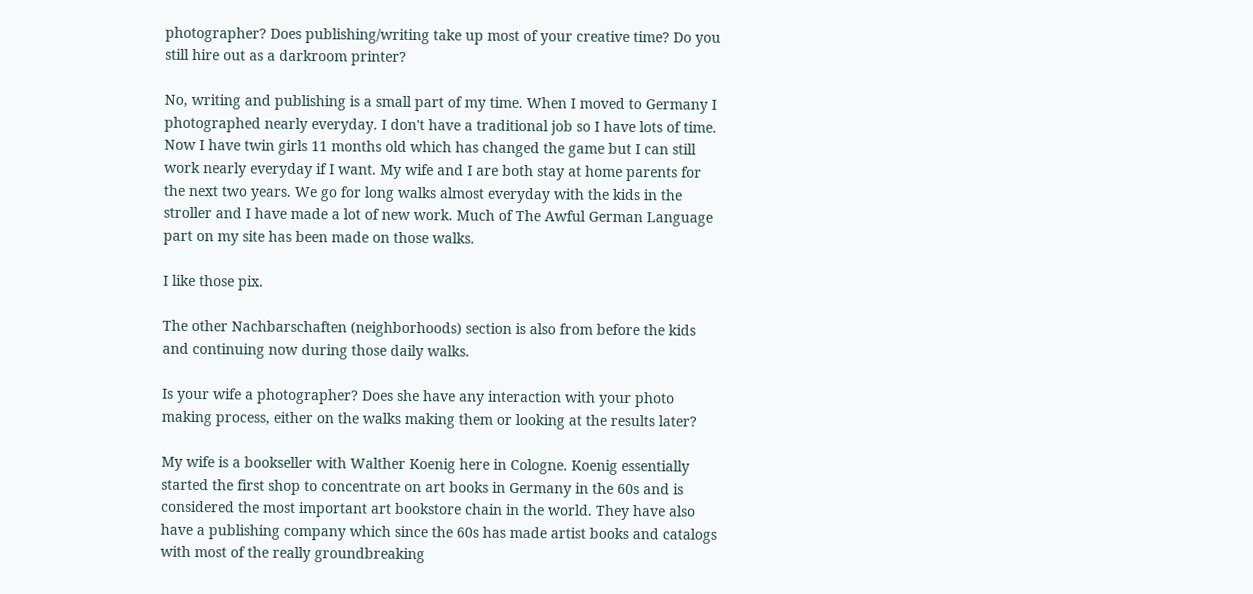photographer? Does publishing/writing take up most of your creative time? Do you still hire out as a darkroom printer?

No, writing and publishing is a small part of my time. When I moved to Germany I photographed nearly everyday. I don't have a traditional job so I have lots of time. Now I have twin girls 11 months old which has changed the game but I can still work nearly everyday if I want. My wife and I are both stay at home parents for the next two years. We go for long walks almost everyday with the kids in the stroller and I have made a lot of new work. Much of The Awful German Language part on my site has been made on those walks.

I like those pix.

The other Nachbarschaften (neighborhoods) section is also from before the kids and continuing now during those daily walks.

Is your wife a photographer? Does she have any interaction with your photo making process, either on the walks making them or looking at the results later?

My wife is a bookseller with Walther Koenig here in Cologne. Koenig essentially started the first shop to concentrate on art books in Germany in the 60s and is considered the most important art bookstore chain in the world. They have also have a publishing company which since the 60s has made artist books and catalogs with most of the really groundbreaking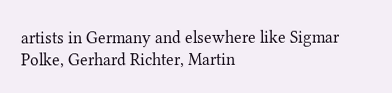artists in Germany and elsewhere like Sigmar Polke, Gerhard Richter, Martin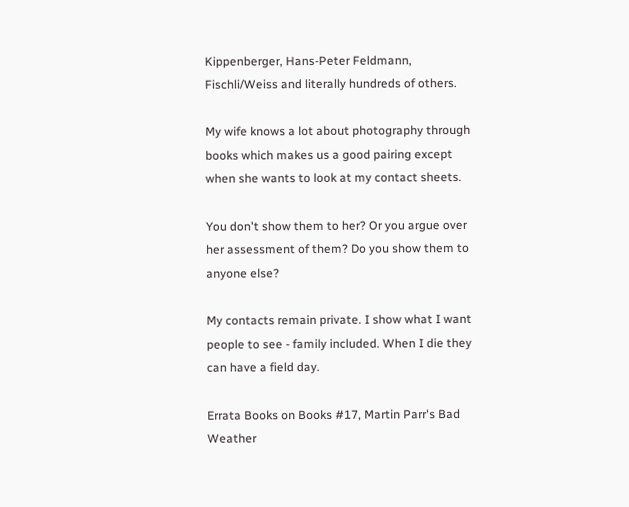Kippenberger, Hans-Peter Feldmann, Fischli/Weiss and literally hundreds of others.

My wife knows a lot about photography through books which makes us a good pairing except when she wants to look at my contact sheets.

You don't show them to her? Or you argue over her assessment of them? Do you show them to anyone else?

My contacts remain private. I show what I want people to see - family included. When I die they can have a field day.

Errata Books on Books #17, Martin Parr's Bad Weather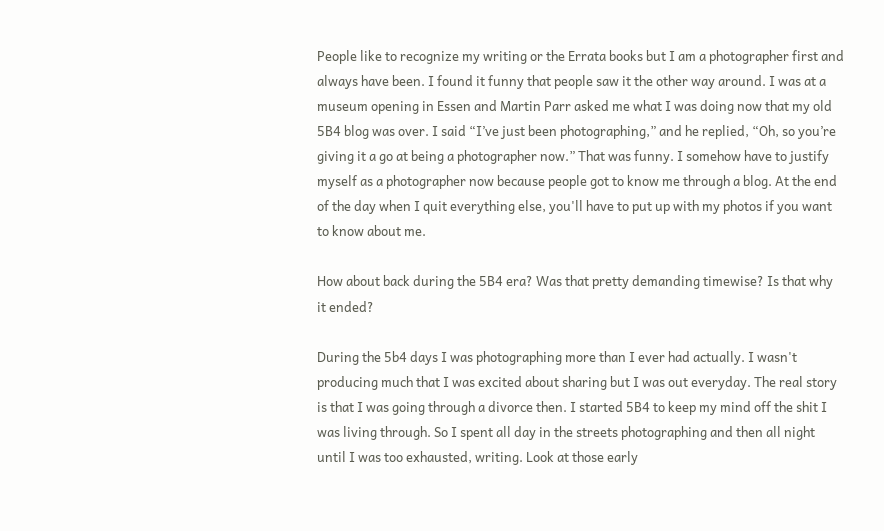People like to recognize my writing or the Errata books but I am a photographer first and always have been. I found it funny that people saw it the other way around. I was at a museum opening in Essen and Martin Parr asked me what I was doing now that my old 5B4 blog was over. I said “I’ve just been photographing,” and he replied, “Oh, so you’re giving it a go at being a photographer now.” That was funny. I somehow have to justify myself as a photographer now because people got to know me through a blog. At the end of the day when I quit everything else, you'll have to put up with my photos if you want to know about me.

How about back during the 5B4 era? Was that pretty demanding timewise? Is that why it ended?

During the 5b4 days I was photographing more than I ever had actually. I wasn't producing much that I was excited about sharing but I was out everyday. The real story is that I was going through a divorce then. I started 5B4 to keep my mind off the shit I was living through. So I spent all day in the streets photographing and then all night until I was too exhausted, writing. Look at those early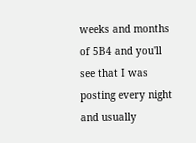weeks and months of 5B4 and you'll see that I was posting every night and usually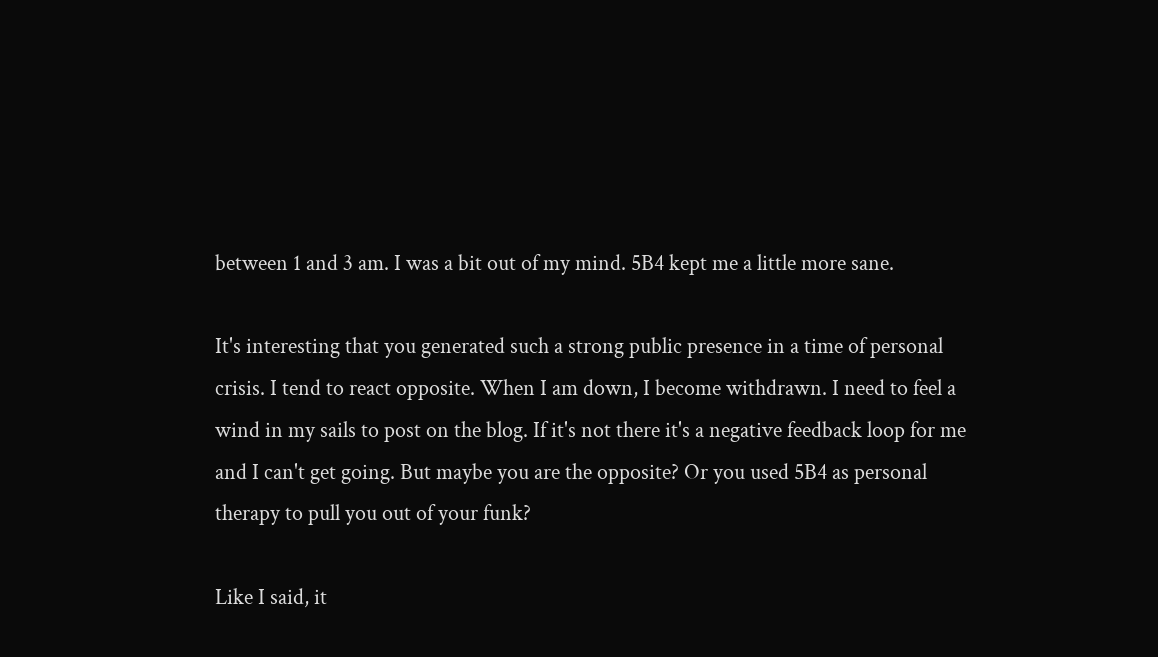between 1 and 3 am. I was a bit out of my mind. 5B4 kept me a little more sane.

It's interesting that you generated such a strong public presence in a time of personal crisis. I tend to react opposite. When I am down, I become withdrawn. I need to feel a wind in my sails to post on the blog. If it's not there it's a negative feedback loop for me and I can't get going. But maybe you are the opposite? Or you used 5B4 as personal therapy to pull you out of your funk?

Like I said, it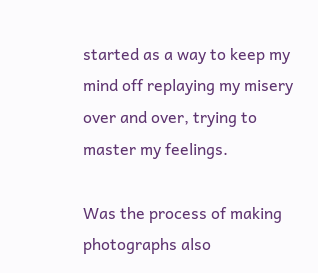started as a way to keep my mind off replaying my misery over and over, trying to master my feelings.

Was the process of making photographs also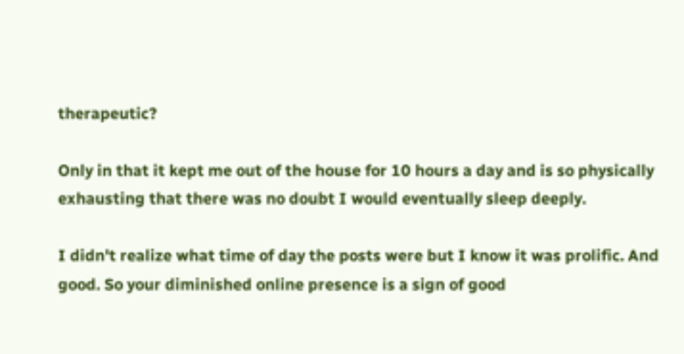therapeutic?

Only in that it kept me out of the house for 10 hours a day and is so physically exhausting that there was no doubt I would eventually sleep deeply.

I didn't realize what time of day the posts were but I know it was prolific. And good. So your diminished online presence is a sign of good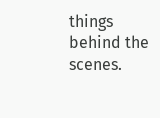things behind the scenes.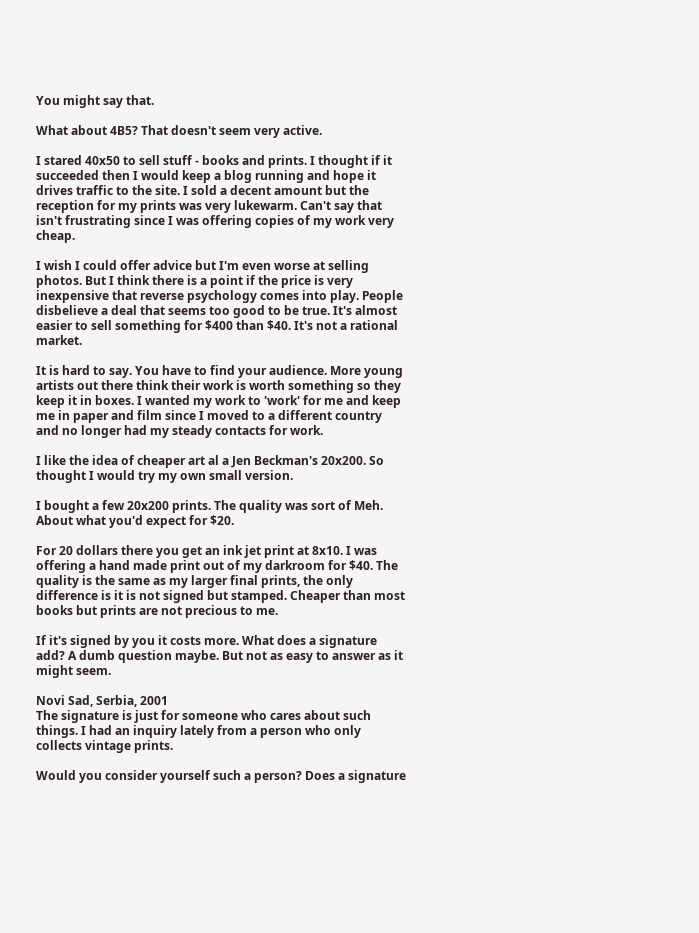You might say that.

What about 4B5? That doesn't seem very active.

I stared 40x50 to sell stuff - books and prints. I thought if it succeeded then I would keep a blog running and hope it drives traffic to the site. I sold a decent amount but the reception for my prints was very lukewarm. Can't say that isn't frustrating since I was offering copies of my work very cheap.

I wish I could offer advice but I'm even worse at selling photos. But I think there is a point if the price is very inexpensive that reverse psychology comes into play. People disbelieve a deal that seems too good to be true. It's almost easier to sell something for $400 than $40. It's not a rational market.

It is hard to say. You have to find your audience. More young artists out there think their work is worth something so they keep it in boxes. I wanted my work to 'work' for me and keep me in paper and film since I moved to a different country and no longer had my steady contacts for work.

I like the idea of cheaper art al a Jen Beckman's 20x200. So thought I would try my own small version.

I bought a few 20x200 prints. The quality was sort of Meh. About what you'd expect for $20.

For 20 dollars there you get an ink jet print at 8x10. I was offering a hand made print out of my darkroom for $40. The quality is the same as my larger final prints, the only difference is it is not signed but stamped. Cheaper than most books but prints are not precious to me.

If it's signed by you it costs more. What does a signature add? A dumb question maybe. But not as easy to answer as it might seem.

Novi Sad, Serbia, 2001
The signature is just for someone who cares about such things. I had an inquiry lately from a person who only collects vintage prints.

Would you consider yourself such a person? Does a signature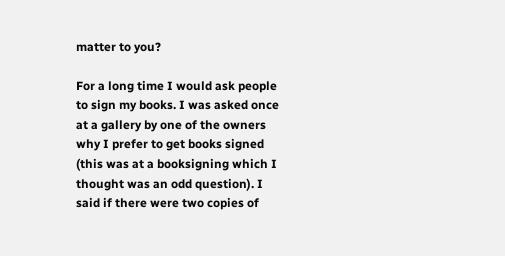matter to you?

For a long time I would ask people to sign my books. I was asked once at a gallery by one of the owners why I prefer to get books signed (this was at a booksigning which I thought was an odd question). I said if there were two copies of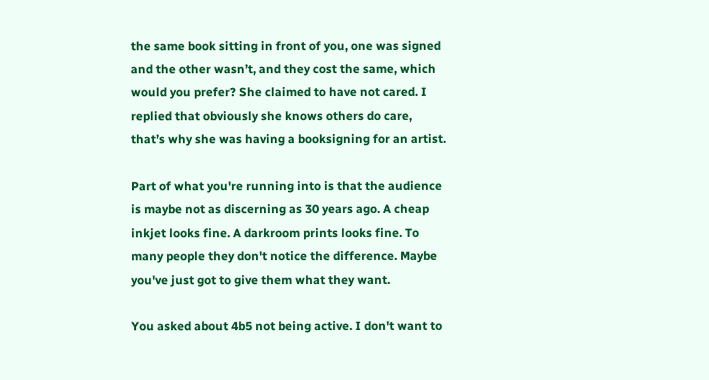the same book sitting in front of you, one was signed and the other wasn’t, and they cost the same, which would you prefer? She claimed to have not cared. I replied that obviously she knows others do care, that’s why she was having a booksigning for an artist.

Part of what you're running into is that the audience is maybe not as discerning as 30 years ago. A cheap inkjet looks fine. A darkroom prints looks fine. To many people they don't notice the difference. Maybe you've just got to give them what they want.

You asked about 4b5 not being active. I don't want to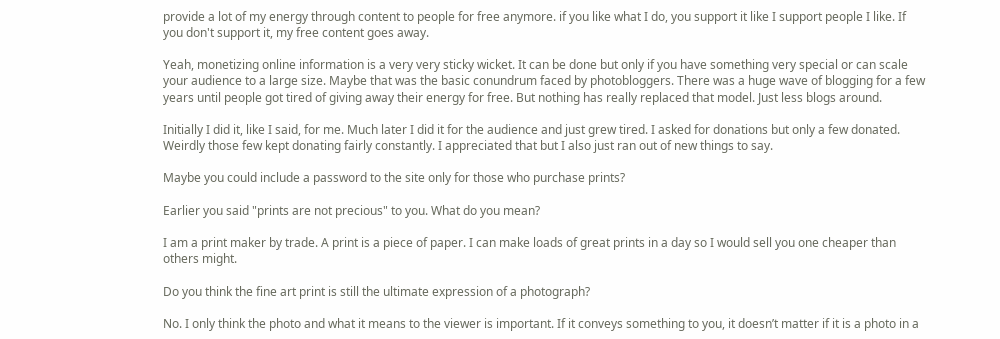provide a lot of my energy through content to people for free anymore. if you like what I do, you support it like I support people I like. If you don't support it, my free content goes away.

Yeah, monetizing online information is a very very sticky wicket. It can be done but only if you have something very special or can scale your audience to a large size. Maybe that was the basic conundrum faced by photobloggers. There was a huge wave of blogging for a few years until people got tired of giving away their energy for free. But nothing has really replaced that model. Just less blogs around.

Initially I did it, like I said, for me. Much later I did it for the audience and just grew tired. I asked for donations but only a few donated. Weirdly those few kept donating fairly constantly. I appreciated that but I also just ran out of new things to say.

Maybe you could include a password to the site only for those who purchase prints?

Earlier you said "prints are not precious" to you. What do you mean?

I am a print maker by trade. A print is a piece of paper. I can make loads of great prints in a day so I would sell you one cheaper than others might.

Do you think the fine art print is still the ultimate expression of a photograph?

No. I only think the photo and what it means to the viewer is important. If it conveys something to you, it doesn’t matter if it is a photo in a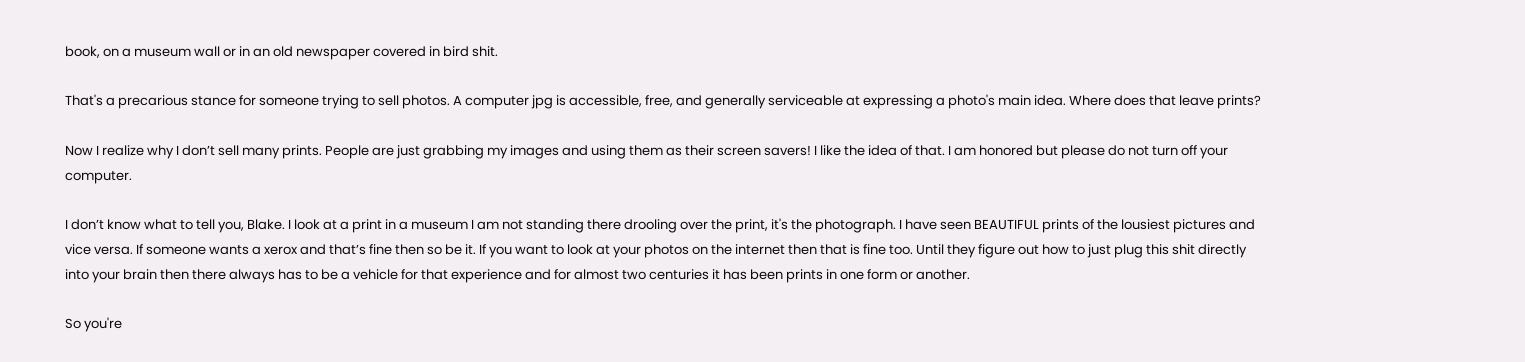book, on a museum wall or in an old newspaper covered in bird shit.

That's a precarious stance for someone trying to sell photos. A computer jpg is accessible, free, and generally serviceable at expressing a photo's main idea. Where does that leave prints?

Now I realize why I don’t sell many prints. People are just grabbing my images and using them as their screen savers! I like the idea of that. I am honored but please do not turn off your computer.

I don’t know what to tell you, Blake. I look at a print in a museum I am not standing there drooling over the print, it's the photograph. I have seen BEAUTIFUL prints of the lousiest pictures and vice versa. If someone wants a xerox and that’s fine then so be it. If you want to look at your photos on the internet then that is fine too. Until they figure out how to just plug this shit directly into your brain then there always has to be a vehicle for that experience and for almost two centuries it has been prints in one form or another.

So you're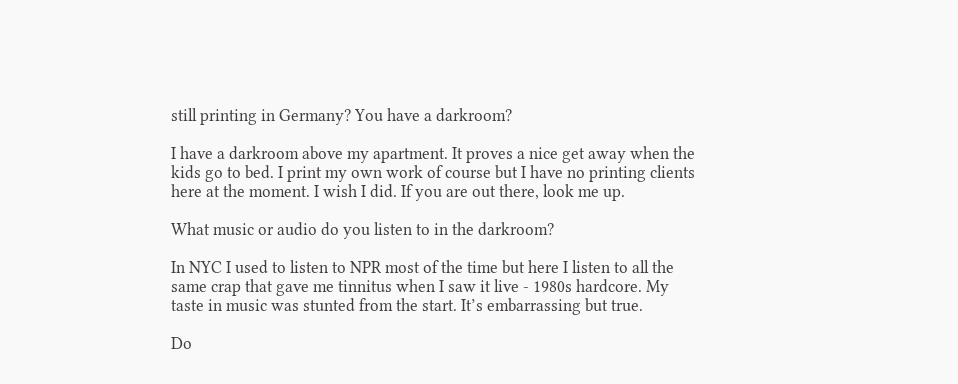still printing in Germany? You have a darkroom?

I have a darkroom above my apartment. It proves a nice get away when the kids go to bed. I print my own work of course but I have no printing clients here at the moment. I wish I did. If you are out there, look me up.

What music or audio do you listen to in the darkroom?

In NYC I used to listen to NPR most of the time but here I listen to all the same crap that gave me tinnitus when I saw it live - 1980s hardcore. My taste in music was stunted from the start. It’s embarrassing but true.

Do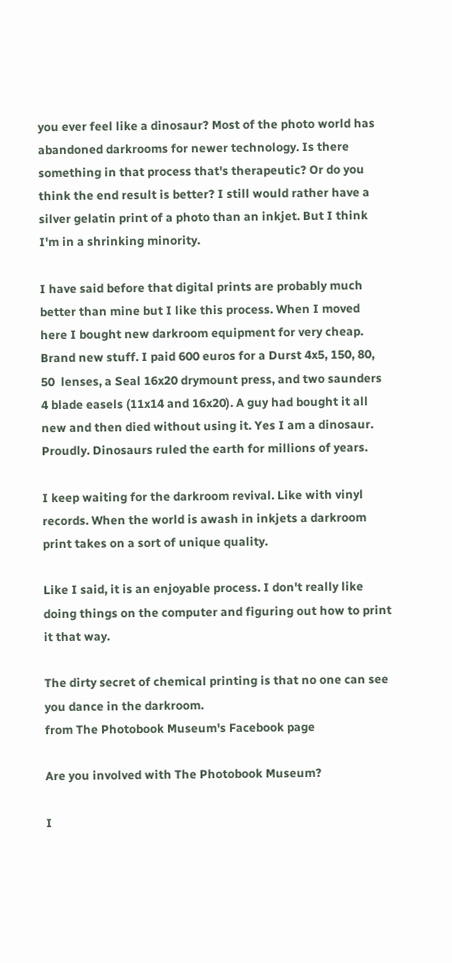you ever feel like a dinosaur? Most of the photo world has abandoned darkrooms for newer technology. Is there something in that process that's therapeutic? Or do you think the end result is better? I still would rather have a silver gelatin print of a photo than an inkjet. But I think I'm in a shrinking minority.

I have said before that digital prints are probably much better than mine but I like this process. When I moved here I bought new darkroom equipment for very cheap. Brand new stuff. I paid 600 euros for a Durst 4x5, 150, 80, 50  lenses, a Seal 16x20 drymount press, and two saunders 4 blade easels (11x14 and 16x20). A guy had bought it all new and then died without using it. Yes I am a dinosaur. Proudly. Dinosaurs ruled the earth for millions of years.

I keep waiting for the darkroom revival. Like with vinyl records. When the world is awash in inkjets a darkroom print takes on a sort of unique quality.

Like I said, it is an enjoyable process. I don't really like doing things on the computer and figuring out how to print it that way.

The dirty secret of chemical printing is that no one can see you dance in the darkroom.
from The Photobook Museum's Facebook page

Are you involved with The Photobook Museum?

I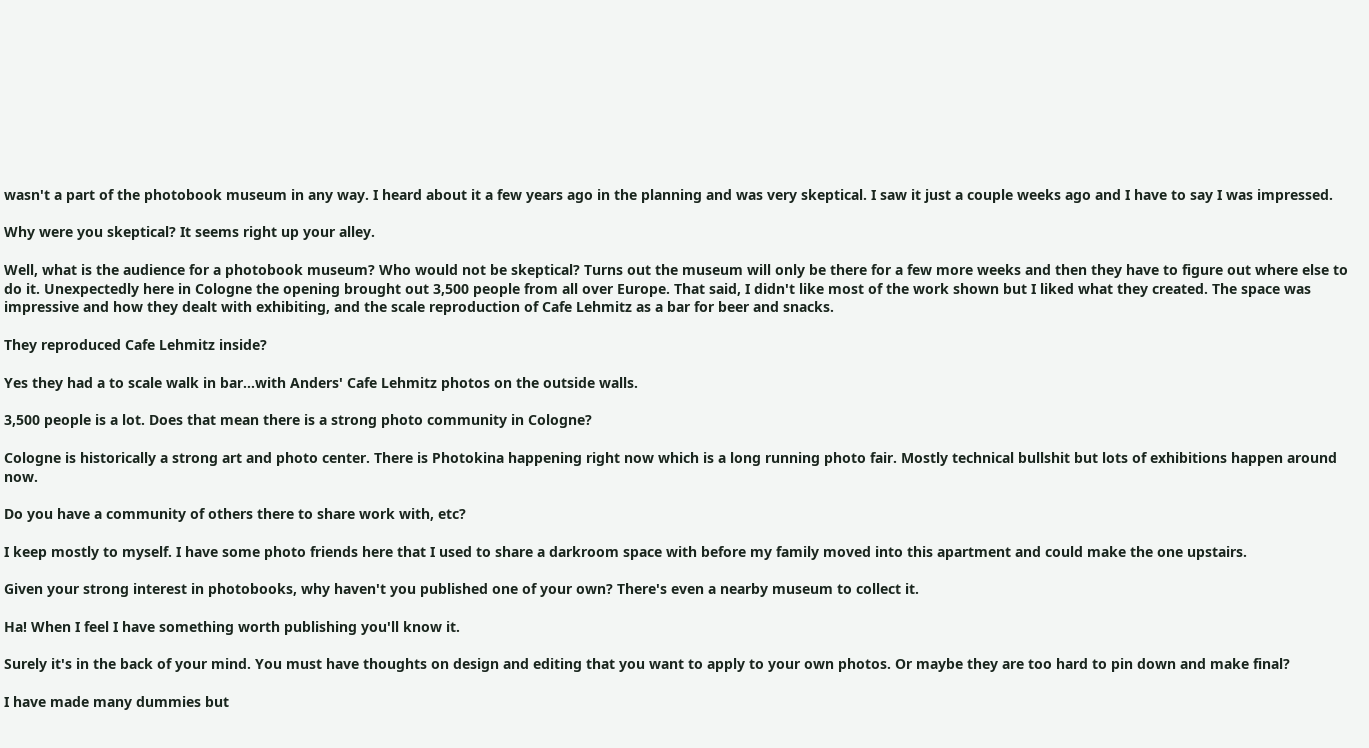wasn't a part of the photobook museum in any way. I heard about it a few years ago in the planning and was very skeptical. I saw it just a couple weeks ago and I have to say I was impressed.

Why were you skeptical? It seems right up your alley.

Well, what is the audience for a photobook museum? Who would not be skeptical? Turns out the museum will only be there for a few more weeks and then they have to figure out where else to do it. Unexpectedly here in Cologne the opening brought out 3,500 people from all over Europe. That said, I didn't like most of the work shown but I liked what they created. The space was impressive and how they dealt with exhibiting, and the scale reproduction of Cafe Lehmitz as a bar for beer and snacks.

They reproduced Cafe Lehmitz inside?

Yes they had a to scale walk in bar...with Anders' Cafe Lehmitz photos on the outside walls.

3,500 people is a lot. Does that mean there is a strong photo community in Cologne?

Cologne is historically a strong art and photo center. There is Photokina happening right now which is a long running photo fair. Mostly technical bullshit but lots of exhibitions happen around now.

Do you have a community of others there to share work with, etc?

I keep mostly to myself. I have some photo friends here that I used to share a darkroom space with before my family moved into this apartment and could make the one upstairs.

Given your strong interest in photobooks, why haven't you published one of your own? There's even a nearby museum to collect it.

Ha! When I feel I have something worth publishing you'll know it.

Surely it's in the back of your mind. You must have thoughts on design and editing that you want to apply to your own photos. Or maybe they are too hard to pin down and make final?

I have made many dummies but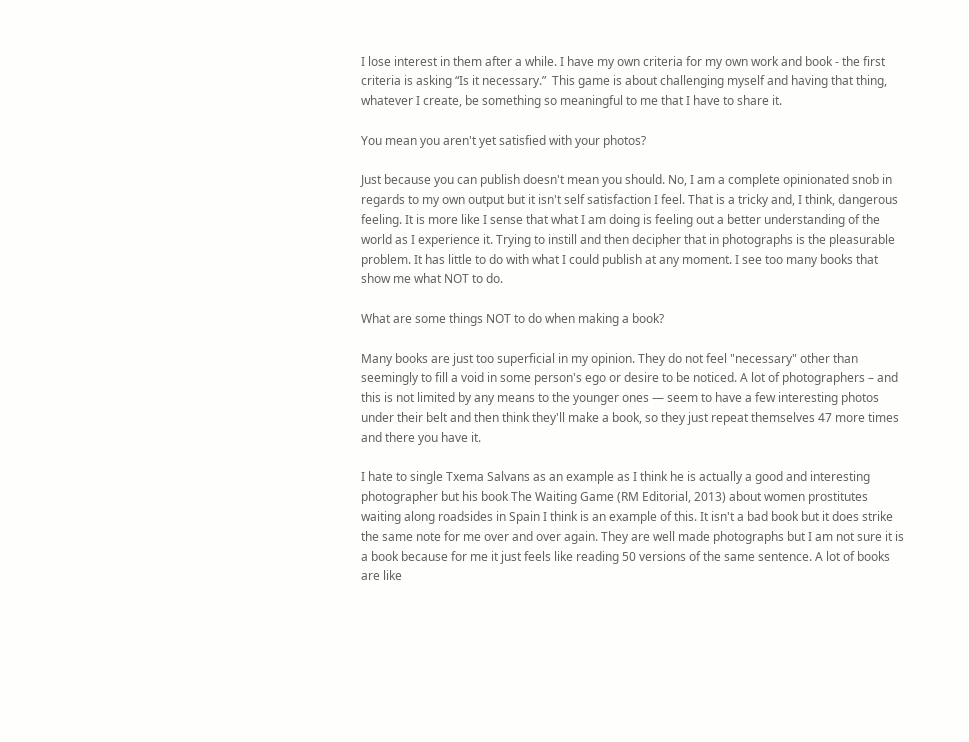I lose interest in them after a while. I have my own criteria for my own work and book - the first criteria is asking “Is it necessary.”  This game is about challenging myself and having that thing, whatever I create, be something so meaningful to me that I have to share it.

You mean you aren't yet satisfied with your photos?

Just because you can publish doesn't mean you should. No, I am a complete opinionated snob in regards to my own output but it isn't self satisfaction I feel. That is a tricky and, I think, dangerous feeling. It is more like I sense that what I am doing is feeling out a better understanding of the world as I experience it. Trying to instill and then decipher that in photographs is the pleasurable problem. It has little to do with what I could publish at any moment. I see too many books that show me what NOT to do.

What are some things NOT to do when making a book?

Many books are just too superficial in my opinion. They do not feel "necessary" other than seemingly to fill a void in some person's ego or desire to be noticed. A lot of photographers – and this is not limited by any means to the younger ones — seem to have a few interesting photos under their belt and then think they'll make a book, so they just repeat themselves 47 more times and there you have it.

I hate to single Txema Salvans as an example as I think he is actually a good and interesting photographer but his book The Waiting Game (RM Editorial, 2013) about women prostitutes waiting along roadsides in Spain I think is an example of this. It isn't a bad book but it does strike the same note for me over and over again. They are well made photographs but I am not sure it is a book because for me it just feels like reading 50 versions of the same sentence. A lot of books are like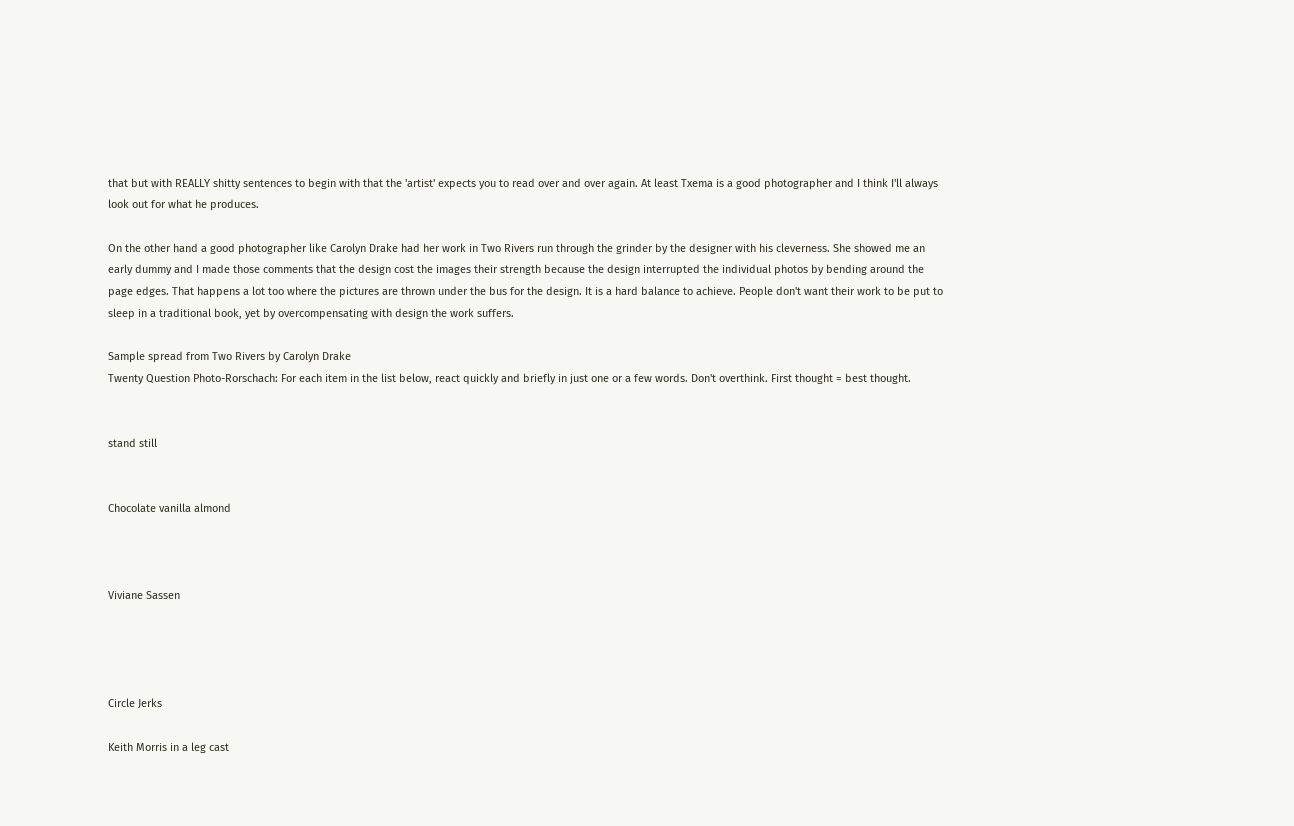that but with REALLY shitty sentences to begin with that the 'artist' expects you to read over and over again. At least Txema is a good photographer and I think I'll always look out for what he produces.

On the other hand a good photographer like Carolyn Drake had her work in Two Rivers run through the grinder by the designer with his cleverness. She showed me an early dummy and I made those comments that the design cost the images their strength because the design interrupted the individual photos by bending around the page edges. That happens a lot too where the pictures are thrown under the bus for the design. It is a hard balance to achieve. People don't want their work to be put to sleep in a traditional book, yet by overcompensating with design the work suffers.

Sample spread from Two Rivers by Carolyn Drake
Twenty Question Photo-Rorschach: For each item in the list below, react quickly and briefly in just one or a few words. Don't overthink. First thought = best thought.


stand still


Chocolate vanilla almond



Viviane Sassen




Circle Jerks

Keith Morris in a leg cast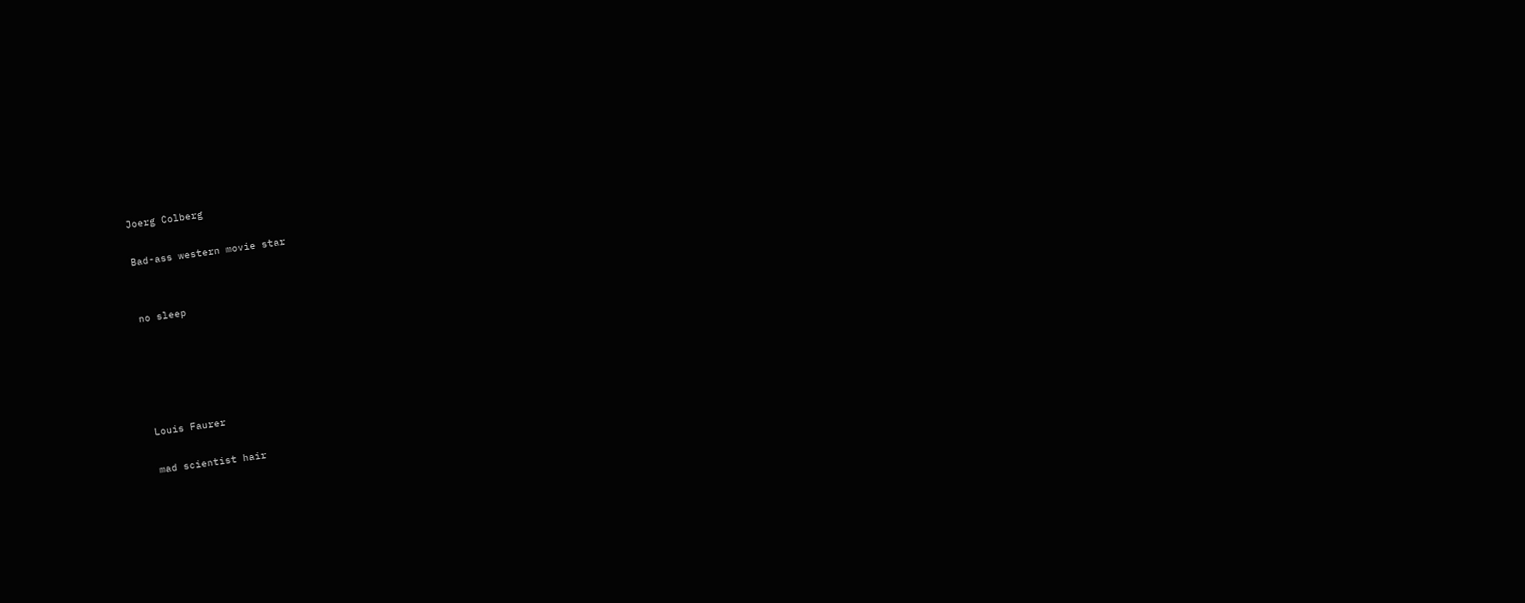Joerg Colberg

Bad-ass western movie star


no sleep





Louis Faurer

mad scientist hair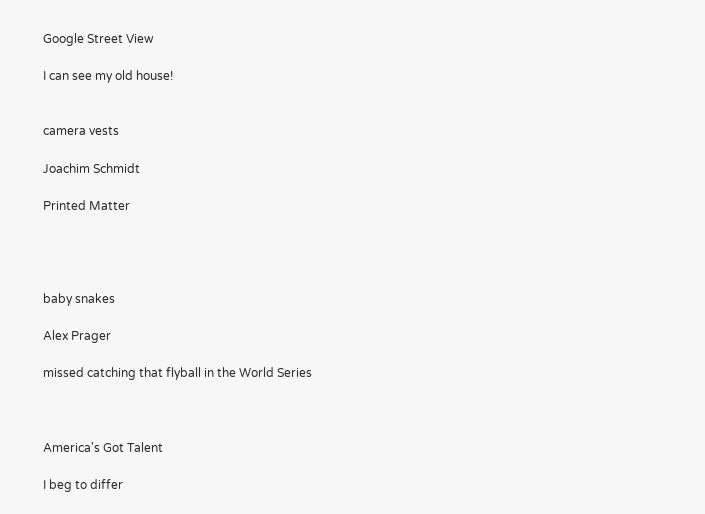Google Street View

I can see my old house!


camera vests

Joachim Schmidt

Printed Matter




baby snakes

Alex Prager

missed catching that flyball in the World Series



America's Got Talent

I beg to differ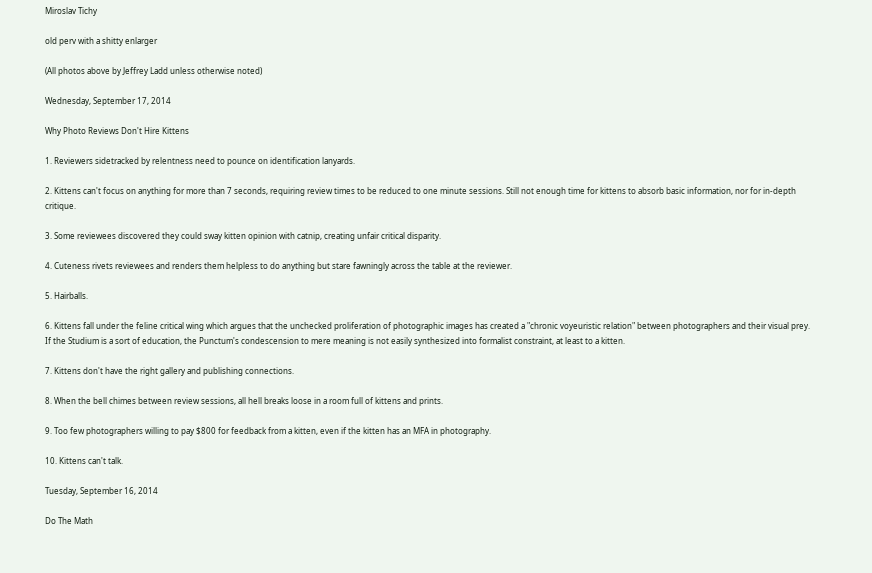Miroslav Tichy

old perv with a shitty enlarger

(All photos above by Jeffrey Ladd unless otherwise noted)

Wednesday, September 17, 2014

Why Photo Reviews Don't Hire Kittens

1. Reviewers sidetracked by relentness need to pounce on identification lanyards.

2. Kittens can't focus on anything for more than 7 seconds, requiring review times to be reduced to one minute sessions. Still not enough time for kittens to absorb basic information, nor for in-depth critique.

3. Some reviewees discovered they could sway kitten opinion with catnip, creating unfair critical disparity.

4. Cuteness rivets reviewees and renders them helpless to do anything but stare fawningly across the table at the reviewer.

5. Hairballs.

6. Kittens fall under the feline critical wing which argues that the unchecked proliferation of photographic images has created a "chronic voyeuristic relation" between photographers and their visual prey. If the Studium is a sort of education, the Punctum's condescension to mere meaning is not easily synthesized into formalist constraint, at least to a kitten.

7. Kittens don't have the right gallery and publishing connections.

8. When the bell chimes between review sessions, all hell breaks loose in a room full of kittens and prints.

9. Too few photographers willing to pay $800 for feedback from a kitten, even if the kitten has an MFA in photography.

10. Kittens can't talk.

Tuesday, September 16, 2014

Do The Math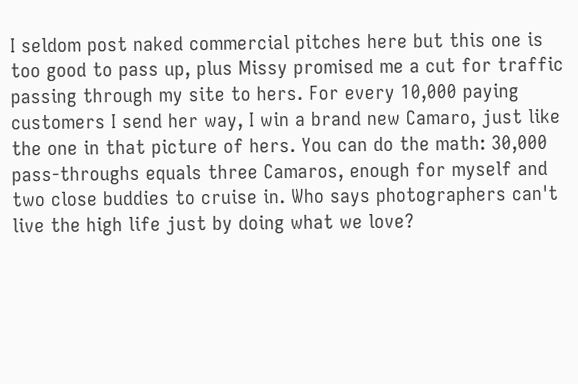I seldom post naked commercial pitches here but this one is too good to pass up, plus Missy promised me a cut for traffic passing through my site to hers. For every 10,000 paying customers I send her way, I win a brand new Camaro, just like the one in that picture of hers. You can do the math: 30,000 pass-throughs equals three Camaros, enough for myself and two close buddies to cruise in. Who says photographers can't live the high life just by doing what we love?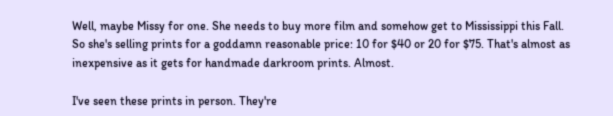Well, maybe Missy for one. She needs to buy more film and somehow get to Mississippi this Fall. So she's selling prints for a goddamn reasonable price: 10 for $40 or 20 for $75. That's almost as inexpensive as it gets for handmade darkroom prints. Almost.

I've seen these prints in person. They're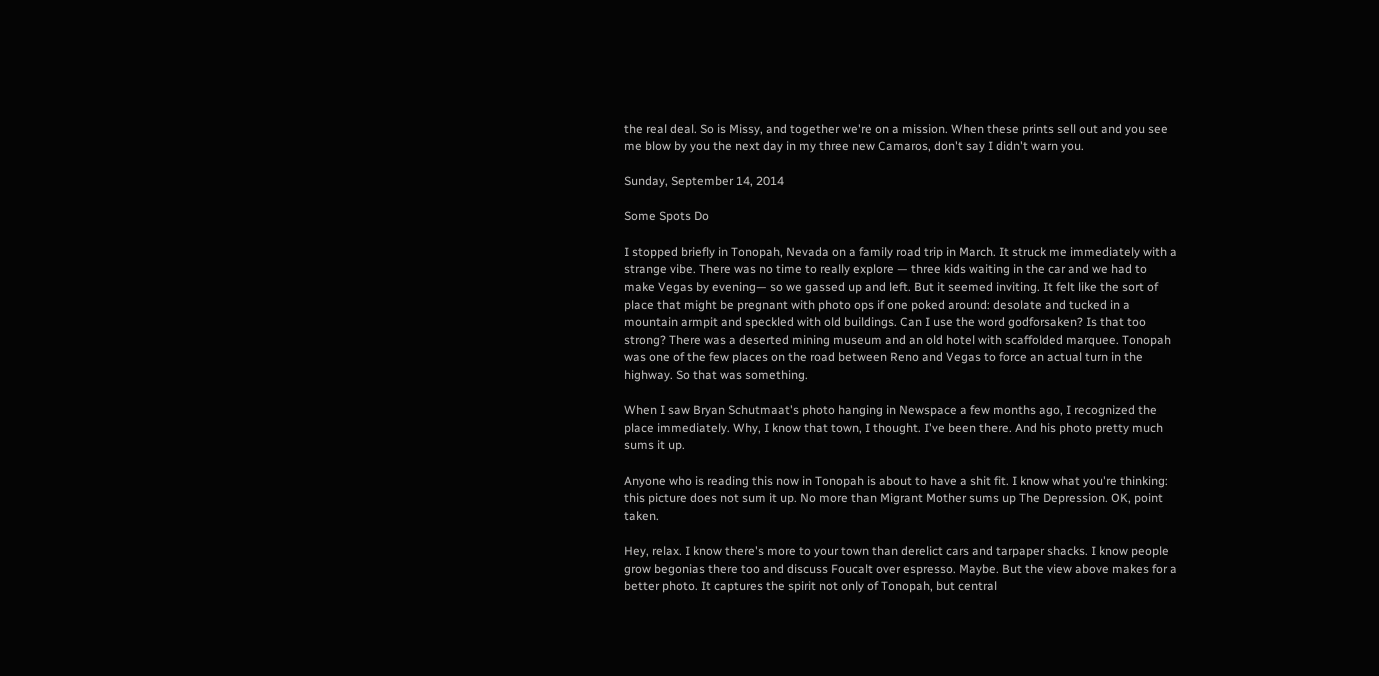the real deal. So is Missy, and together we're on a mission. When these prints sell out and you see me blow by you the next day in my three new Camaros, don't say I didn't warn you.

Sunday, September 14, 2014

Some Spots Do

I stopped briefly in Tonopah, Nevada on a family road trip in March. It struck me immediately with a strange vibe. There was no time to really explore — three kids waiting in the car and we had to make Vegas by evening— so we gassed up and left. But it seemed inviting. It felt like the sort of place that might be pregnant with photo ops if one poked around: desolate and tucked in a mountain armpit and speckled with old buildings. Can I use the word godforsaken? Is that too strong? There was a deserted mining museum and an old hotel with scaffolded marquee. Tonopah was one of the few places on the road between Reno and Vegas to force an actual turn in the highway. So that was something.

When I saw Bryan Schutmaat's photo hanging in Newspace a few months ago, I recognized the place immediately. Why, I know that town, I thought. I've been there. And his photo pretty much sums it up.

Anyone who is reading this now in Tonopah is about to have a shit fit. I know what you're thinking: this picture does not sum it up. No more than Migrant Mother sums up The Depression. OK, point taken.

Hey, relax. I know there's more to your town than derelict cars and tarpaper shacks. I know people grow begonias there too and discuss Foucalt over espresso. Maybe. But the view above makes for a better photo. It captures the spirit not only of Tonopah, but central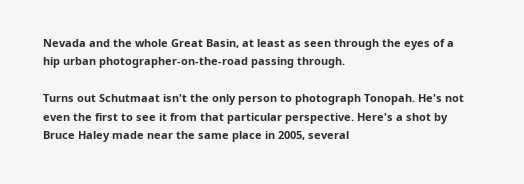Nevada and the whole Great Basin, at least as seen through the eyes of a hip urban photographer-on-the-road passing through.

Turns out Schutmaat isn't the only person to photograph Tonopah. He's not even the first to see it from that particular perspective. Here's a shot by Bruce Haley made near the same place in 2005, several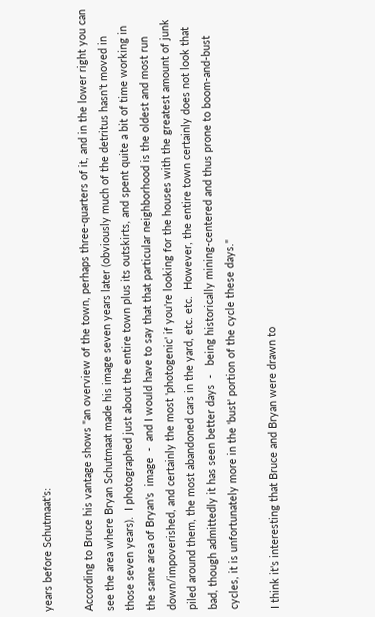years before Schutmaat's:

According to Bruce his vantage shows "an overview of the town, perhaps three-quarters of it, and in the lower right you can see the area where Bryan Schutmaat made his image seven years later (obviously much of the detritus hasn't moved in those seven years).  I photographed just about the entire town plus its outskirts, and spent quite a bit of time working in the same area of Bryan's  image  -  and I would have to say that that particular neighborhood is the oldest and most run down/impoverished, and certainly the most 'photogenic' if you're looking for the houses with the greatest amount of junk piled around them, the most abandoned cars in the yard, etc. etc.  However, the entire town certainly does not look that bad, though admittedly it has seen better days  -   being historically mining-centered and thus prone to boom-and-bust cycles, it is unfortunately more in the 'bust' portion of the cycle these days."

I think it's interesting that Bruce and Bryan were drawn to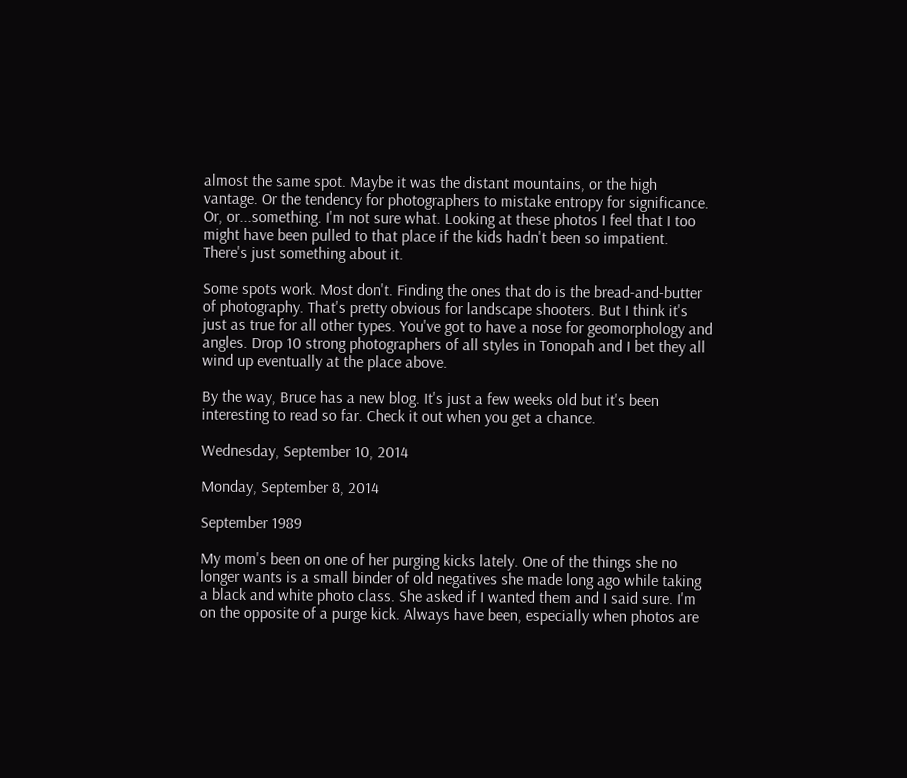almost the same spot. Maybe it was the distant mountains, or the high vantage. Or the tendency for photographers to mistake entropy for significance. Or, or...something. I'm not sure what. Looking at these photos I feel that I too might have been pulled to that place if the kids hadn't been so impatient. There's just something about it.

Some spots work. Most don't. Finding the ones that do is the bread-and-butter of photography. That's pretty obvious for landscape shooters. But I think it's just as true for all other types. You've got to have a nose for geomorphology and angles. Drop 10 strong photographers of all styles in Tonopah and I bet they all wind up eventually at the place above.

By the way, Bruce has a new blog. It's just a few weeks old but it's been interesting to read so far. Check it out when you get a chance.

Wednesday, September 10, 2014

Monday, September 8, 2014

September 1989

My mom's been on one of her purging kicks lately. One of the things she no longer wants is a small binder of old negatives she made long ago while taking a black and white photo class. She asked if I wanted them and I said sure. I'm on the opposite of a purge kick. Always have been, especially when photos are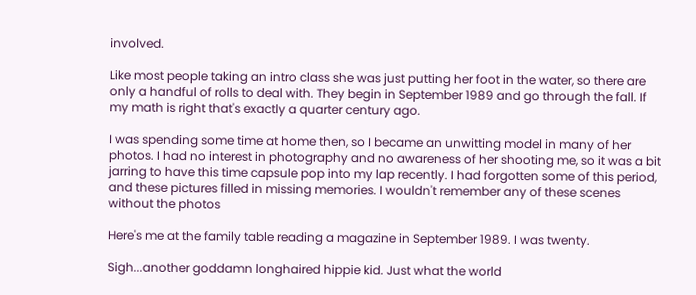involved.

Like most people taking an intro class she was just putting her foot in the water, so there are only a handful of rolls to deal with. They begin in September 1989 and go through the fall. If my math is right that's exactly a quarter century ago.

I was spending some time at home then, so I became an unwitting model in many of her photos. I had no interest in photography and no awareness of her shooting me, so it was a bit jarring to have this time capsule pop into my lap recently. I had forgotten some of this period, and these pictures filled in missing memories. I wouldn't remember any of these scenes without the photos

Here's me at the family table reading a magazine in September 1989. I was twenty.

Sigh...another goddamn longhaired hippie kid. Just what the world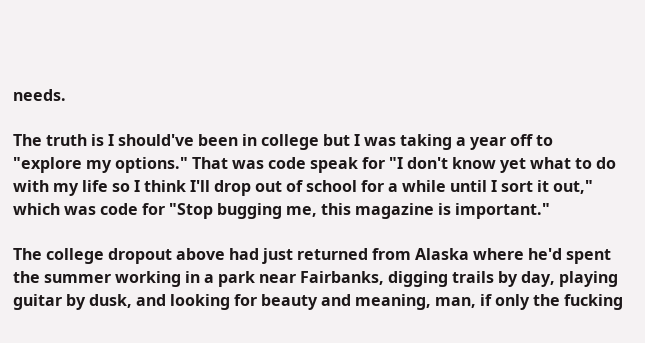needs.

The truth is I should've been in college but I was taking a year off to "explore my options." That was code speak for "I don't know yet what to do with my life so I think I'll drop out of school for a while until I sort it out," which was code for "Stop bugging me, this magazine is important."

The college dropout above had just returned from Alaska where he'd spent the summer working in a park near Fairbanks, digging trails by day, playing guitar by dusk, and looking for beauty and meaning, man, if only the fucking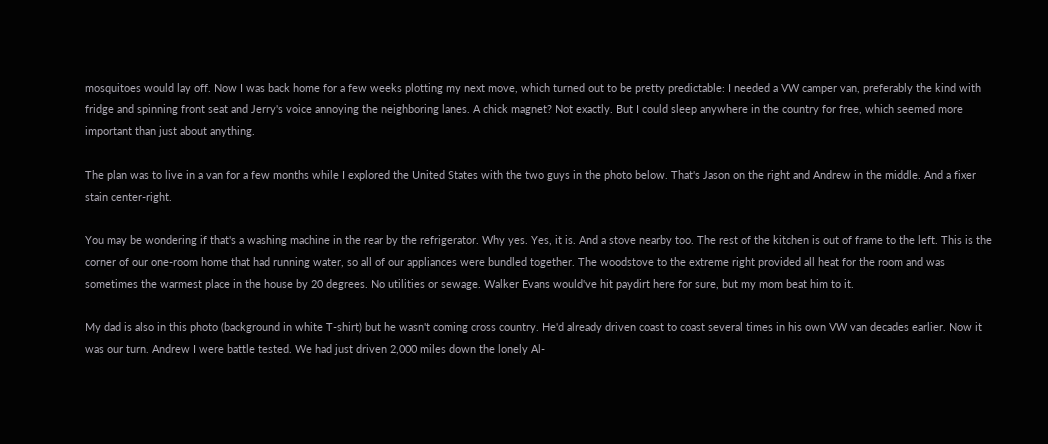mosquitoes would lay off. Now I was back home for a few weeks plotting my next move, which turned out to be pretty predictable: I needed a VW camper van, preferably the kind with fridge and spinning front seat and Jerry's voice annoying the neighboring lanes. A chick magnet? Not exactly. But I could sleep anywhere in the country for free, which seemed more important than just about anything.

The plan was to live in a van for a few months while I explored the United States with the two guys in the photo below. That's Jason on the right and Andrew in the middle. And a fixer stain center-right.

You may be wondering if that's a washing machine in the rear by the refrigerator. Why yes. Yes, it is. And a stove nearby too. The rest of the kitchen is out of frame to the left. This is the corner of our one-room home that had running water, so all of our appliances were bundled together. The woodstove to the extreme right provided all heat for the room and was sometimes the warmest place in the house by 20 degrees. No utilities or sewage. Walker Evans would've hit paydirt here for sure, but my mom beat him to it.

My dad is also in this photo (background in white T-shirt) but he wasn't coming cross country. He'd already driven coast to coast several times in his own VW van decades earlier. Now it was our turn. Andrew I were battle tested. We had just driven 2,000 miles down the lonely Al-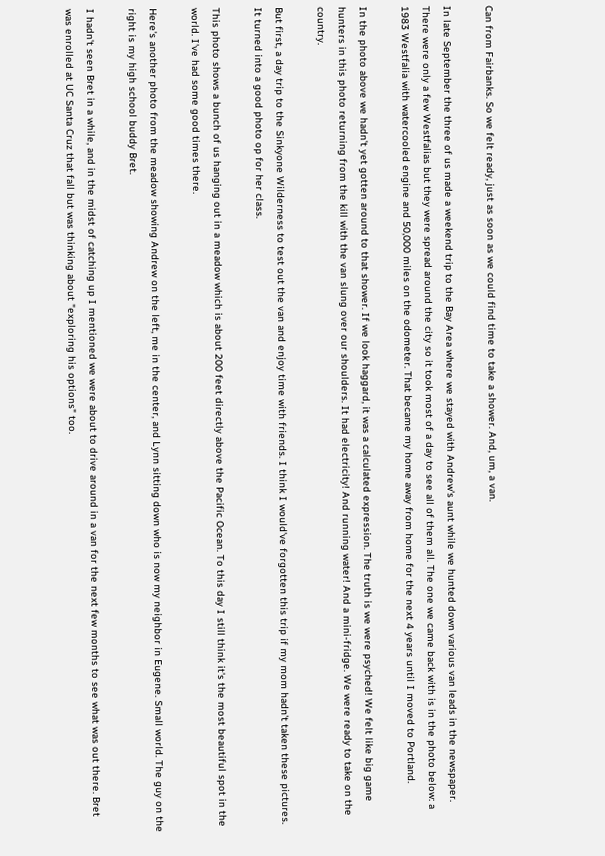Can from Fairbanks. So we felt ready, just as soon as we could find time to take a shower. And, um, a van.

In late September the three of us made a weekend trip to the Bay Area where we stayed with Andrew's aunt while we hunted down various van leads in the newspaper. There were only a few Westfalias but they were spread around the city so it took most of a day to see all of them all. The one we came back with is in the photo below: a 1983 Westfalia with watercooled engine and 50,000 miles on the odometer. That became my home away from home for the next 4 years until I moved to Portland.

In the photo above we hadn't yet gotten around to that shower. If we look haggard, it was a calculated expression. The truth is we were psyched! We felt like big game hunters in this photo returning from the kill with the van slung over our shoulders. It had electricity! And running water! And a mini-fridge. We were ready to take on the country.

But first, a day trip to the Sinkyone Wilderness to test out the van and enjoy time with friends. I think I would've forgotten this trip if my mom hadn't taken these pictures. It turned into a good photo op for her class.

This photo shows a bunch of us hanging out in a meadow which is about 200 feet directly above the Pacific Ocean. To this day I still think it's the most beautiful spot in the world. I've had some good times there.

Here's another photo from the meadow showing Andrew on the left, me in the center, and Lynn sitting down who is now my neighbor in Eugene. Small world. The guy on the right is my high school buddy Bret.

I hadn't seen Bret in a while, and in the midst of catching up I mentioned we were about to drive around in a van for the next few months to see what was out there. Bret was enrolled at UC Santa Cruz that fall but was thinking about "exploring his options" too.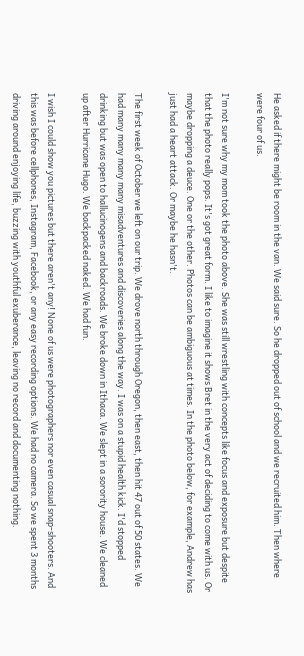He asked if there might be room in the van. We said sure. So he dropped out of school and we recruited him. Then where were four of us.

I'm not sure why my mom took the photo above. She was still wrestling with concepts like focus and exposure but despite that the photo really pops. It's got great form. I like to imagine it shows Bret in the very act of deciding to come with us. Or maybe dropping a deuce. One or the other. Photos can be ambiguous at times. In the photo below, for example, Andrew has just had a heart attack. Or maybe he hasn't.

The first week of October we left on our trip. We drove north through Oregon, then east, then hit 47 out of 50 states. We had many many many many misadventures and discoveries along the way. I was on a stupid health kick. I'd stopped drinking but was open to hallucinogens and backroads. We broke down in Ithaca. We slept in a sorority house. We cleaned up after Hurricane Hugo. We backpacked naked. We had fun.

I wish I could show you pictures but there aren't any! None of us were photographers nor even casual snap-shooters. And this was before cellphones, Instagram, Facebook, or any easy recording options. We had no camera. So we spent 3 months driving around enjoying life, buzzing with youthful exuberance, leaving no record and documenting nothing.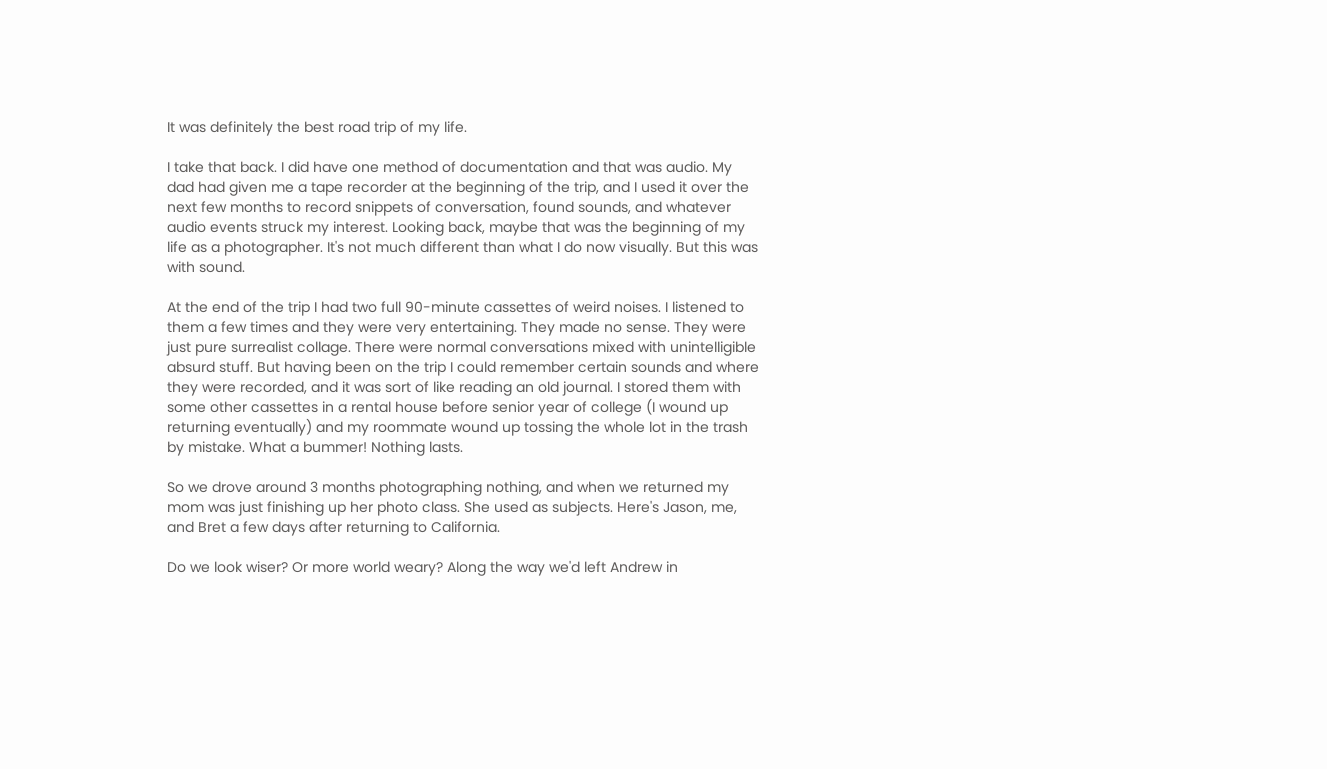It was definitely the best road trip of my life.

I take that back. I did have one method of documentation and that was audio. My dad had given me a tape recorder at the beginning of the trip, and I used it over the next few months to record snippets of conversation, found sounds, and whatever audio events struck my interest. Looking back, maybe that was the beginning of my life as a photographer. It's not much different than what I do now visually. But this was with sound.

At the end of the trip I had two full 90-minute cassettes of weird noises. I listened to them a few times and they were very entertaining. They made no sense. They were just pure surrealist collage. There were normal conversations mixed with unintelligible absurd stuff. But having been on the trip I could remember certain sounds and where they were recorded, and it was sort of like reading an old journal. I stored them with some other cassettes in a rental house before senior year of college (I wound up returning eventually) and my roommate wound up tossing the whole lot in the trash by mistake. What a bummer! Nothing lasts.

So we drove around 3 months photographing nothing, and when we returned my mom was just finishing up her photo class. She used as subjects. Here's Jason, me, and Bret a few days after returning to California.

Do we look wiser? Or more world weary? Along the way we'd left Andrew in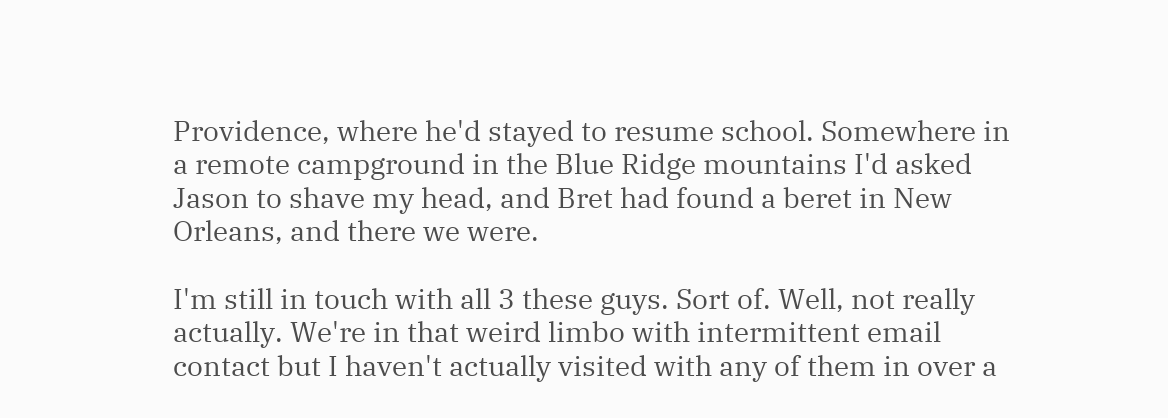Providence, where he'd stayed to resume school. Somewhere in a remote campground in the Blue Ridge mountains I'd asked Jason to shave my head, and Bret had found a beret in New Orleans, and there we were.

I'm still in touch with all 3 these guys. Sort of. Well, not really actually. We're in that weird limbo with intermittent email contact but I haven't actually visited with any of them in over a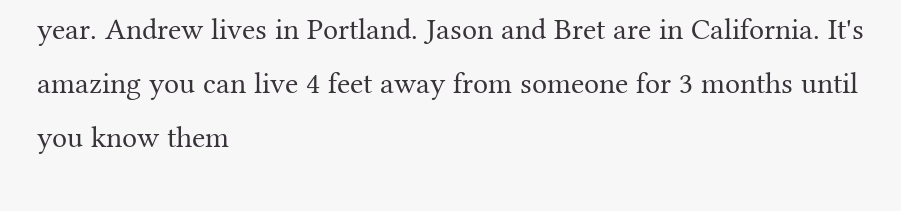year. Andrew lives in Portland. Jason and Bret are in California. It's amazing you can live 4 feet away from someone for 3 months until you know them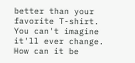better than your favorite T-shirt. You can't imagine it'll ever change. How can it be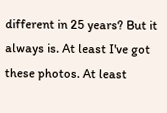different in 25 years? But it always is. At least I've got these photos. At least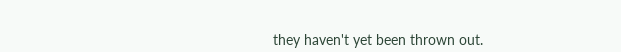they haven't yet been thrown out.